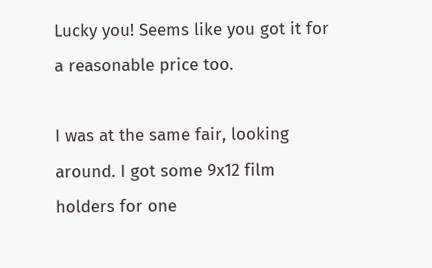Lucky you! Seems like you got it for a reasonable price too.

I was at the same fair, looking around. I got some 9x12 film holders for one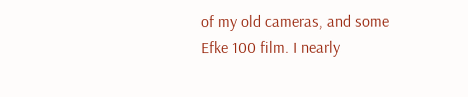of my old cameras, and some Efke 100 film. I nearly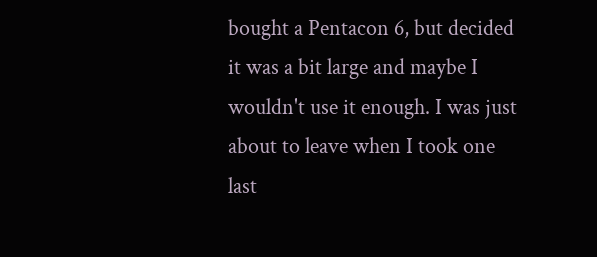bought a Pentacon 6, but decided it was a bit large and maybe I wouldn't use it enough. I was just about to leave when I took one last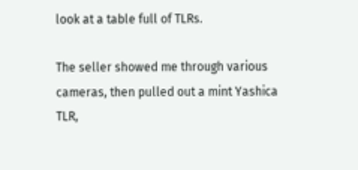look at a table full of TLRs.

The seller showed me through various cameras, then pulled out a mint Yashica TLR,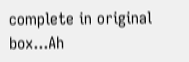complete in original box...Ah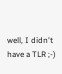well, I didn't have a TLR ;-)